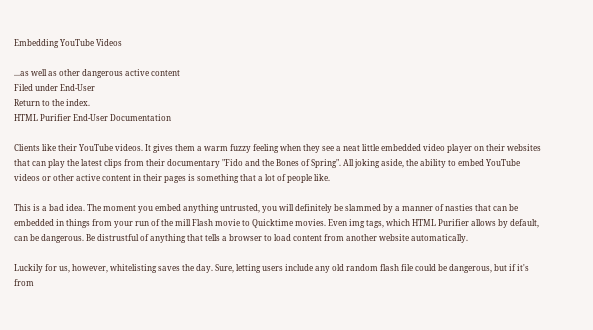Embedding YouTube Videos

...as well as other dangerous active content
Filed under End-User
Return to the index.
HTML Purifier End-User Documentation

Clients like their YouTube videos. It gives them a warm fuzzy feeling when they see a neat little embedded video player on their websites that can play the latest clips from their documentary "Fido and the Bones of Spring". All joking aside, the ability to embed YouTube videos or other active content in their pages is something that a lot of people like.

This is a bad idea. The moment you embed anything untrusted, you will definitely be slammed by a manner of nasties that can be embedded in things from your run of the mill Flash movie to Quicktime movies. Even img tags, which HTML Purifier allows by default, can be dangerous. Be distrustful of anything that tells a browser to load content from another website automatically.

Luckily for us, however, whitelisting saves the day. Sure, letting users include any old random flash file could be dangerous, but if it's from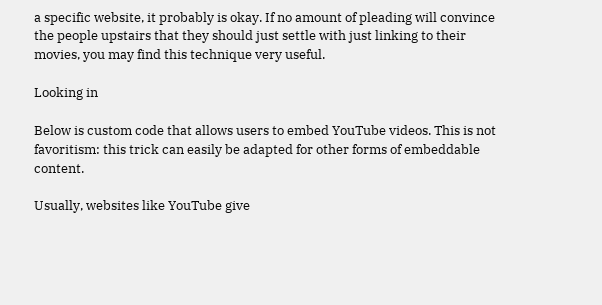a specific website, it probably is okay. If no amount of pleading will convince the people upstairs that they should just settle with just linking to their movies, you may find this technique very useful.

Looking in

Below is custom code that allows users to embed YouTube videos. This is not favoritism: this trick can easily be adapted for other forms of embeddable content.

Usually, websites like YouTube give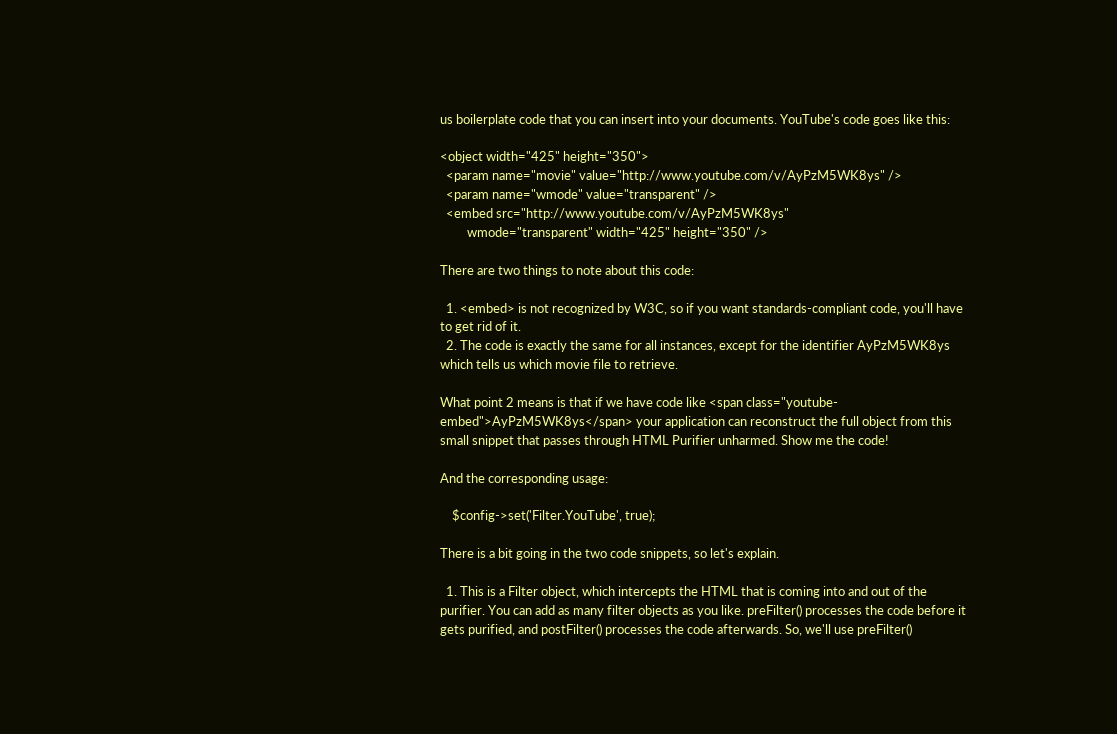us boilerplate code that you can insert into your documents. YouTube's code goes like this:

<object width="425" height="350">
  <param name="movie" value="http://www.youtube.com/v/AyPzM5WK8ys" />
  <param name="wmode" value="transparent" />
  <embed src="http://www.youtube.com/v/AyPzM5WK8ys"
         wmode="transparent" width="425" height="350" />

There are two things to note about this code:

  1. <embed> is not recognized by W3C, so if you want standards-compliant code, you'll have to get rid of it.
  2. The code is exactly the same for all instances, except for the identifier AyPzM5WK8ys which tells us which movie file to retrieve.

What point 2 means is that if we have code like <span class="youtube-embed">AyPzM5WK8ys</span> your application can reconstruct the full object from this small snippet that passes through HTML Purifier unharmed. Show me the code!

And the corresponding usage:

    $config->set('Filter.YouTube', true);

There is a bit going in the two code snippets, so let's explain.

  1. This is a Filter object, which intercepts the HTML that is coming into and out of the purifier. You can add as many filter objects as you like. preFilter() processes the code before it gets purified, and postFilter() processes the code afterwards. So, we'll use preFilter()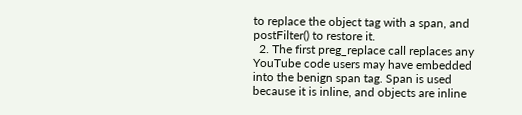to replace the object tag with a span, and postFilter() to restore it.
  2. The first preg_replace call replaces any YouTube code users may have embedded into the benign span tag. Span is used because it is inline, and objects are inline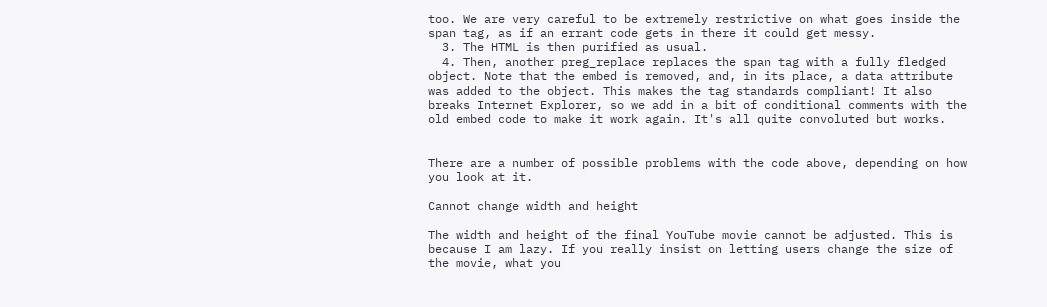too. We are very careful to be extremely restrictive on what goes inside the span tag, as if an errant code gets in there it could get messy.
  3. The HTML is then purified as usual.
  4. Then, another preg_replace replaces the span tag with a fully fledged object. Note that the embed is removed, and, in its place, a data attribute was added to the object. This makes the tag standards compliant! It also breaks Internet Explorer, so we add in a bit of conditional comments with the old embed code to make it work again. It's all quite convoluted but works.


There are a number of possible problems with the code above, depending on how you look at it.

Cannot change width and height

The width and height of the final YouTube movie cannot be adjusted. This is because I am lazy. If you really insist on letting users change the size of the movie, what you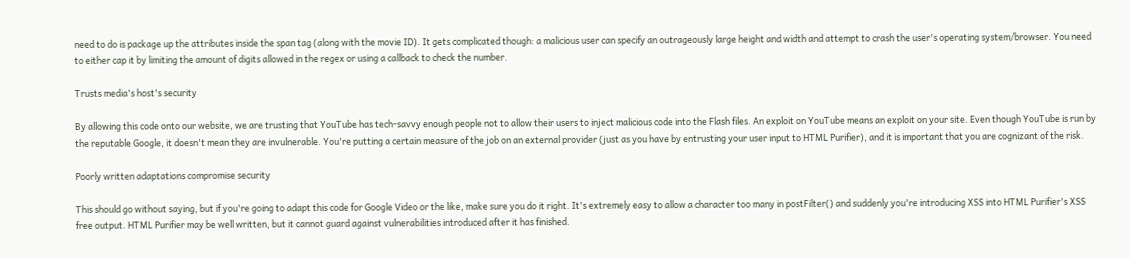need to do is package up the attributes inside the span tag (along with the movie ID). It gets complicated though: a malicious user can specify an outrageously large height and width and attempt to crash the user's operating system/browser. You need to either cap it by limiting the amount of digits allowed in the regex or using a callback to check the number.

Trusts media's host's security

By allowing this code onto our website, we are trusting that YouTube has tech-savvy enough people not to allow their users to inject malicious code into the Flash files. An exploit on YouTube means an exploit on your site. Even though YouTube is run by the reputable Google, it doesn't mean they are invulnerable. You're putting a certain measure of the job on an external provider (just as you have by entrusting your user input to HTML Purifier), and it is important that you are cognizant of the risk.

Poorly written adaptations compromise security

This should go without saying, but if you're going to adapt this code for Google Video or the like, make sure you do it right. It's extremely easy to allow a character too many in postFilter() and suddenly you're introducing XSS into HTML Purifier's XSS free output. HTML Purifier may be well written, but it cannot guard against vulnerabilities introduced after it has finished.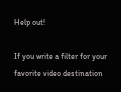Help out!

If you write a filter for your favorite video destination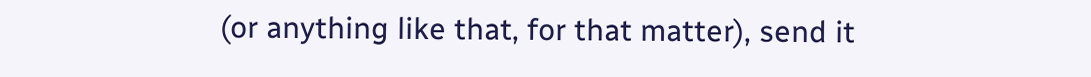(or anything like that, for that matter), send it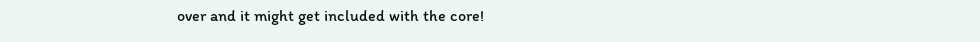over and it might get included with the core!